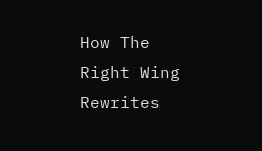How The Right Wing Rewrites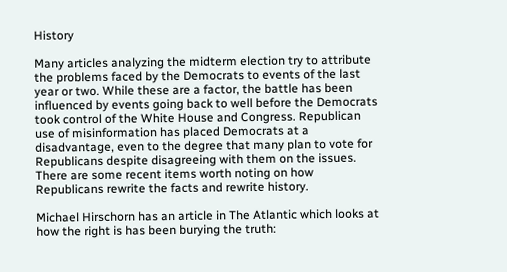History

Many articles analyzing the midterm election try to attribute the problems faced by the Democrats to events of the last year or two. While these are a factor, the battle has been influenced by events going back to well before the Democrats took control of the White House and Congress. Republican use of misinformation has placed Democrats at a disadvantage, even to the degree that many plan to vote for Republicans despite disagreeing with them on the issues. There are some recent items worth noting on how Republicans rewrite the facts and rewrite history.

Michael Hirschorn has an article in The Atlantic which looks at how the right is has been burying the truth: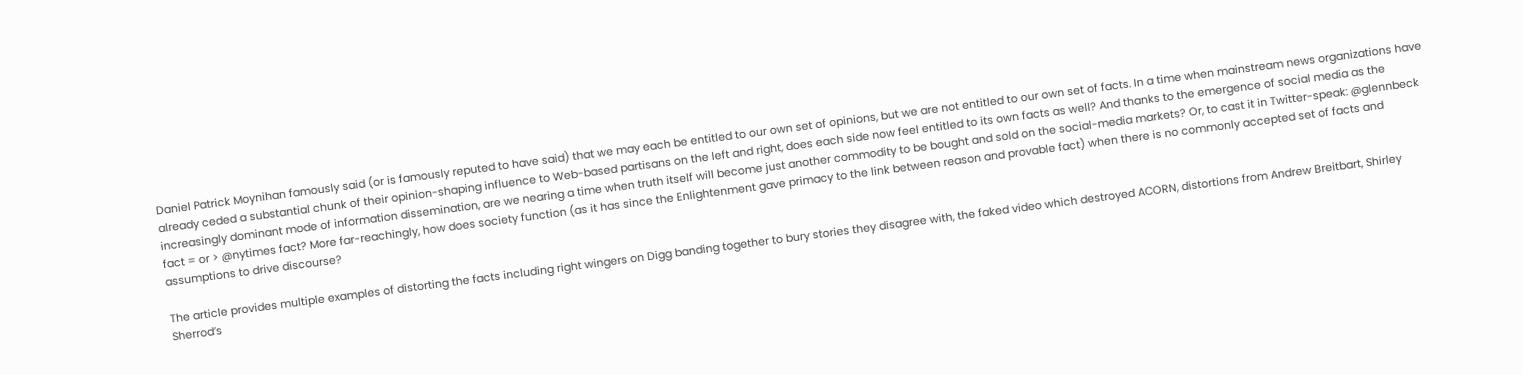Daniel Patrick Moynihan famously said (or is famously reputed to have said) that we may each be entitled to our own set of opinions, but we are not entitled to our own set of facts. In a time when mainstream news organizations have already ceded a substantial chunk of their opinion-shaping influence to Web-based partisans on the left and right, does each side now feel entitled to its own facts as well? And thanks to the emergence of social media as the increasingly dominant mode of information dissemination, are we nearing a time when truth itself will become just another commodity to be bought and sold on the social-media markets? Or, to cast it in Twitter-speak: @glennbeck fact = or > @nytimes fact? More far-reachingly, how does society function (as it has since the Enlightenment gave primacy to the link between reason and provable fact) when there is no commonly accepted set of facts and assumptions to drive discourse?

The article provides multiple examples of distorting the facts including right wingers on Digg banding together to bury stories they disagree with, the faked video which destroyed ACORN, distortions from Andrew Breitbart, Shirley Sherrod’s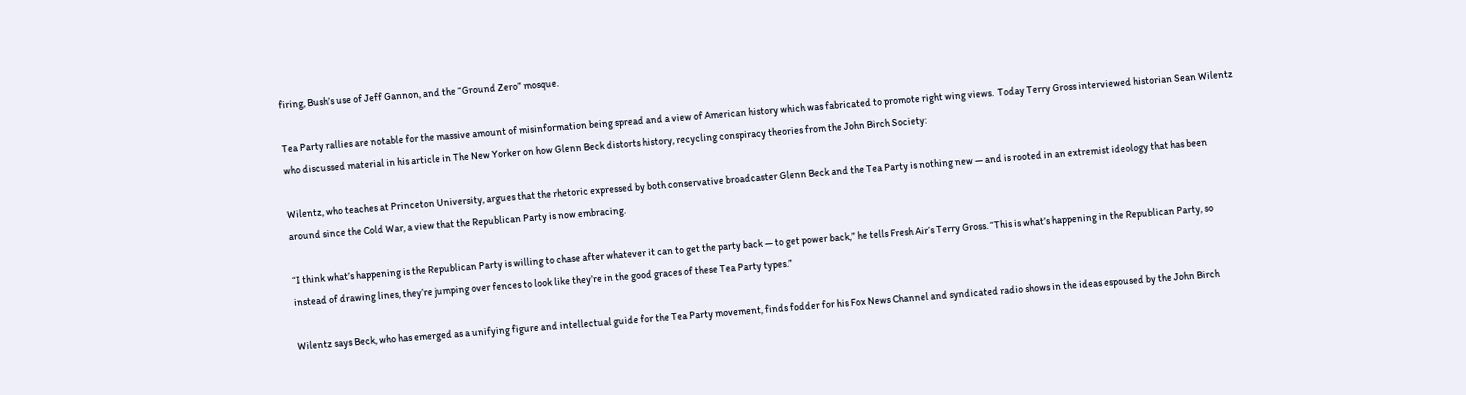firing, Bush’s use of Jeff Gannon, and the “Ground Zero” mosque.

Tea Party rallies are notable for the massive amount of misinformation being spread and a view of American history which was fabricated to promote right wing views.  Today Terry Gross interviewed historian Sean Wilentz who discussed material in his article in The New Yorker on how Glenn Beck distorts history, recycling conspiracy theories from the John Birch Society:

Wilentz, who teaches at Princeton University, argues that the rhetoric expressed by both conservative broadcaster Glenn Beck and the Tea Party is nothing new — and is rooted in an extremist ideology that has been around since the Cold War, a view that the Republican Party is now embracing.

“I think what’s happening is the Republican Party is willing to chase after whatever it can to get the party back — to get power back,” he tells Fresh Air‘s Terry Gross. “This is what’s happening in the Republican Party, so instead of drawing lines, they’re jumping over fences to look like they’re in the good graces of these Tea Party types.”

Wilentz says Beck, who has emerged as a unifying figure and intellectual guide for the Tea Party movement, finds fodder for his Fox News Channel and syndicated radio shows in the ideas espoused by the John Birch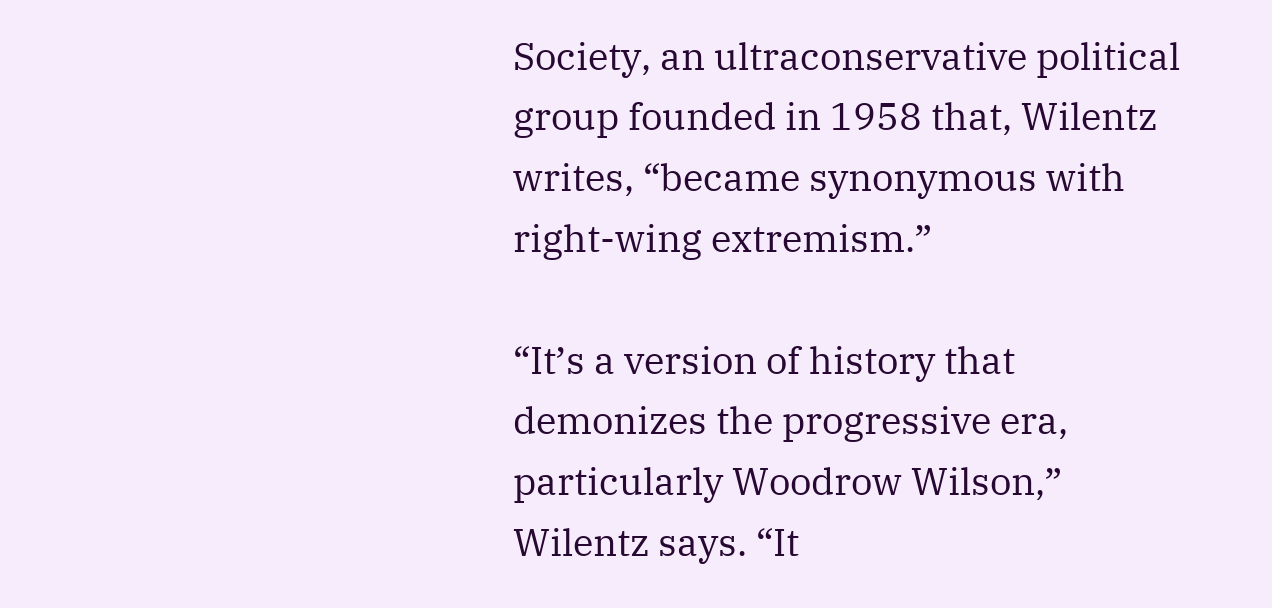Society, an ultraconservative political group founded in 1958 that, Wilentz writes, “became synonymous with right-wing extremism.”

“It’s a version of history that demonizes the progressive era, particularly Woodrow Wilson,” Wilentz says. “It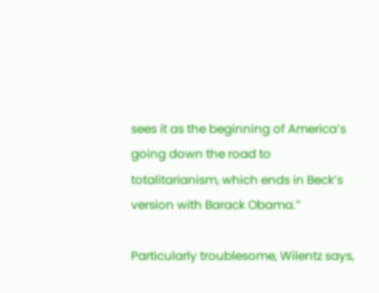sees it as the beginning of America’s going down the road to totalitarianism, which ends in Beck’s version with Barack Obama.”

Particularly troublesome, Wilentz says,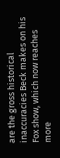are the gross historical inaccuracies Beck makes on his Fox show, which now reaches more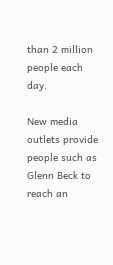than 2 million people each day.

New media outlets provide people such as Glenn Beck to reach an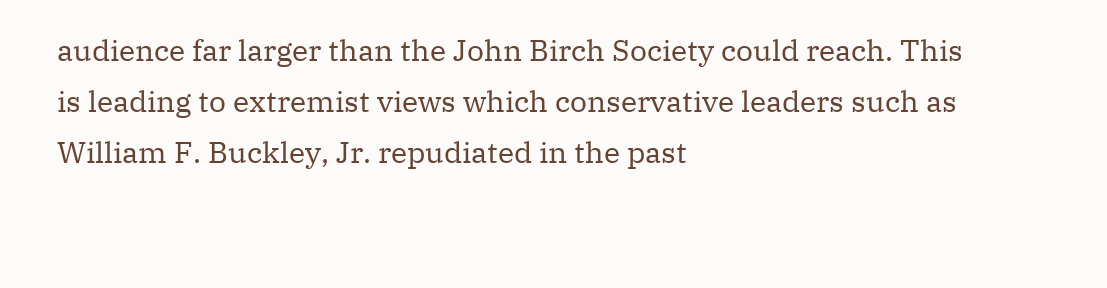audience far larger than the John Birch Society could reach. This is leading to extremist views which conservative leaders such as William F. Buckley, Jr. repudiated in the past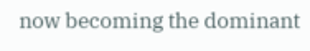now becoming the dominant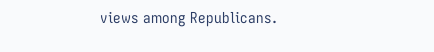views among Republicans.